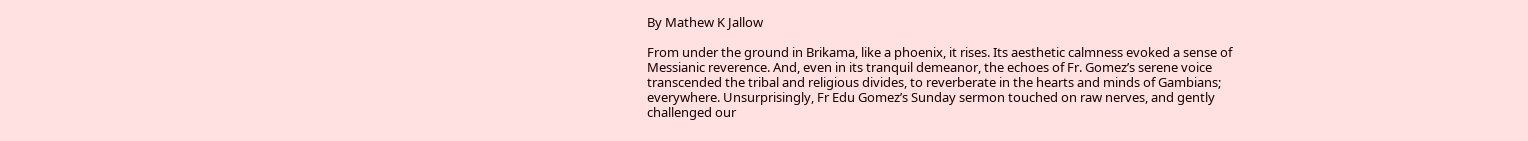By Mathew K Jallow

From under the ground in Brikama, like a phoenix, it rises. Its aesthetic calmness evoked a sense of Messianic reverence. And, even in its tranquil demeanor, the echoes of Fr. Gomez’s serene voice transcended the tribal and religious divides, to reverberate in the hearts and minds of Gambians; everywhere. Unsurprisingly, Fr Edu Gomez’s Sunday sermon touched on raw nerves, and gently challenged our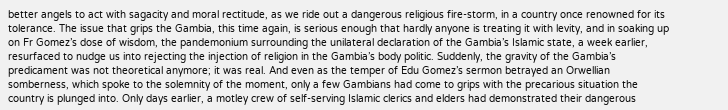better angels to act with sagacity and moral rectitude, as we ride out a dangerous religious fire-storm, in a country once renowned for its tolerance. The issue that grips the Gambia, this time again, is serious enough that hardly anyone is treating it with levity, and in soaking up on Fr Gomez’s dose of wisdom, the pandemonium surrounding the unilateral declaration of the Gambia’s Islamic state, a week earlier, resurfaced to nudge us into rejecting the injection of religion in the Gambia’s body politic. Suddenly, the gravity of the Gambia’s predicament was not theoretical anymore; it was real. And even as the temper of Edu Gomez’s sermon betrayed an Orwellian somberness, which spoke to the solemnity of the moment, only a few Gambians had come to grips with the precarious situation the country is plunged into. Only days earlier, a motley crew of self-serving Islamic clerics and elders had demonstrated their dangerous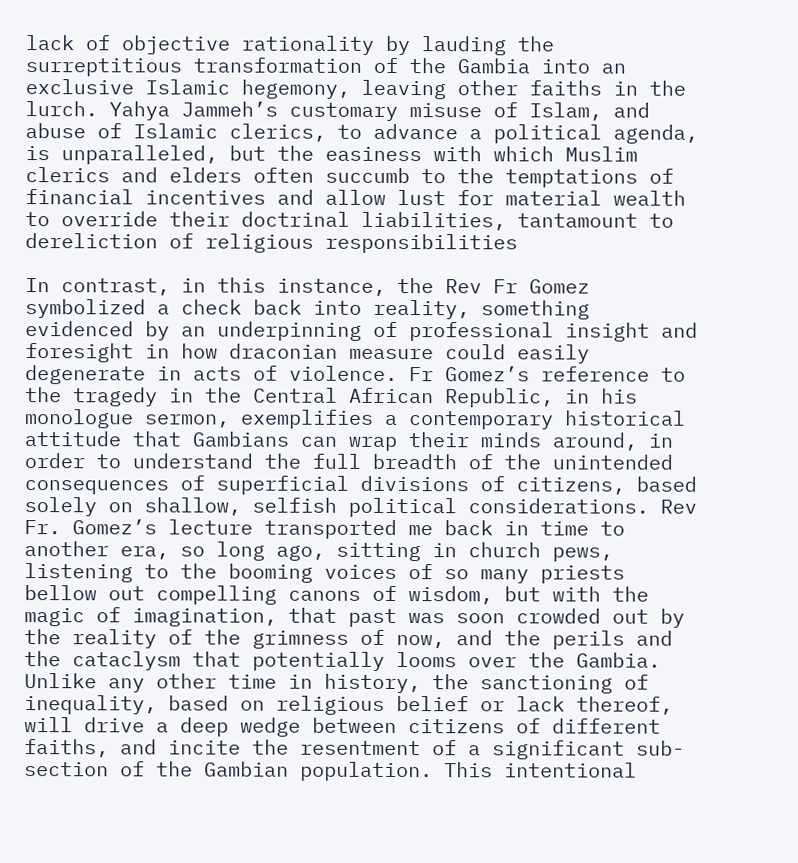lack of objective rationality by lauding the surreptitious transformation of the Gambia into an exclusive Islamic hegemony, leaving other faiths in the lurch. Yahya Jammeh’s customary misuse of Islam, and abuse of Islamic clerics, to advance a political agenda, is unparalleled, but the easiness with which Muslim clerics and elders often succumb to the temptations of financial incentives and allow lust for material wealth to override their doctrinal liabilities, tantamount to dereliction of religious responsibilities

In contrast, in this instance, the Rev Fr Gomez symbolized a check back into reality, something evidenced by an underpinning of professional insight and foresight in how draconian measure could easily degenerate in acts of violence. Fr Gomez’s reference to the tragedy in the Central African Republic, in his monologue sermon, exemplifies a contemporary historical attitude that Gambians can wrap their minds around, in order to understand the full breadth of the unintended consequences of superficial divisions of citizens, based solely on shallow, selfish political considerations. Rev Fr. Gomez’s lecture transported me back in time to another era, so long ago, sitting in church pews, listening to the booming voices of so many priests bellow out compelling canons of wisdom, but with the magic of imagination, that past was soon crowded out by the reality of the grimness of now, and the perils and the cataclysm that potentially looms over the Gambia. Unlike any other time in history, the sanctioning of inequality, based on religious belief or lack thereof, will drive a deep wedge between citizens of different faiths, and incite the resentment of a significant sub-section of the Gambian population. This intentional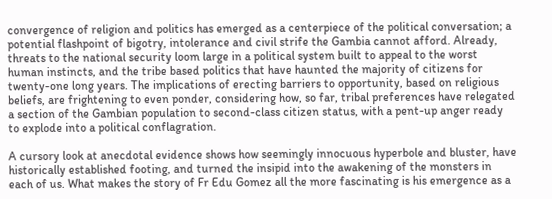convergence of religion and politics has emerged as a centerpiece of the political conversation; a potential flashpoint of bigotry, intolerance and civil strife the Gambia cannot afford. Already, threats to the national security loom large in a political system built to appeal to the worst human instincts, and the tribe based politics that have haunted the majority of citizens for twenty-one long years. The implications of erecting barriers to opportunity, based on religious beliefs, are frightening to even ponder, considering how, so far, tribal preferences have relegated a section of the Gambian population to second-class citizen status, with a pent-up anger ready to explode into a political conflagration.

A cursory look at anecdotal evidence shows how seemingly innocuous hyperbole and bluster, have historically established footing, and turned the insipid into the awakening of the monsters in each of us. What makes the story of Fr Edu Gomez all the more fascinating is his emergence as a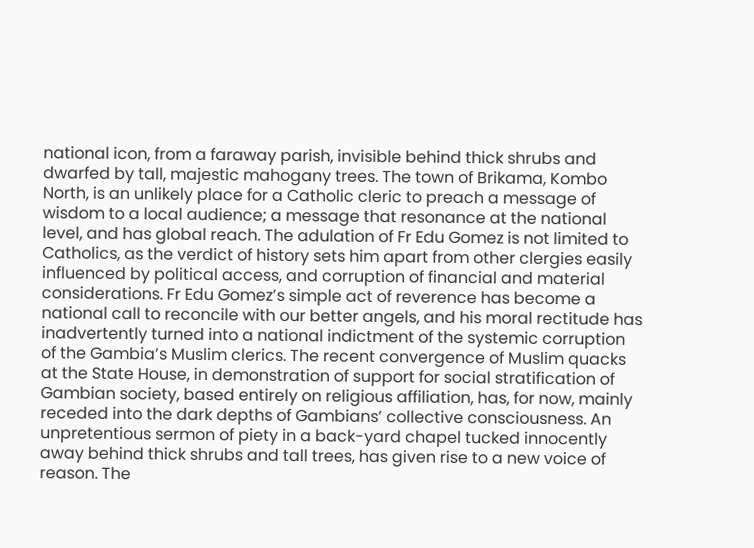national icon, from a faraway parish, invisible behind thick shrubs and dwarfed by tall, majestic mahogany trees. The town of Brikama, Kombo North, is an unlikely place for a Catholic cleric to preach a message of wisdom to a local audience; a message that resonance at the national level, and has global reach. The adulation of Fr Edu Gomez is not limited to Catholics, as the verdict of history sets him apart from other clergies easily influenced by political access, and corruption of financial and material considerations. Fr Edu Gomez’s simple act of reverence has become a national call to reconcile with our better angels, and his moral rectitude has inadvertently turned into a national indictment of the systemic corruption of the Gambia’s Muslim clerics. The recent convergence of Muslim quacks at the State House, in demonstration of support for social stratification of Gambian society, based entirely on religious affiliation, has, for now, mainly receded into the dark depths of Gambians’ collective consciousness. An unpretentious sermon of piety in a back-yard chapel tucked innocently away behind thick shrubs and tall trees, has given rise to a new voice of reason. The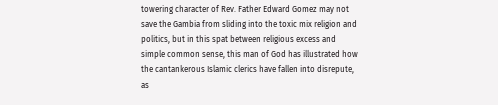towering character of Rev. Father Edward Gomez may not save the Gambia from sliding into the toxic mix religion and politics, but in this spat between religious excess and simple common sense, this man of God has illustrated how the cantankerous Islamic clerics have fallen into disrepute, as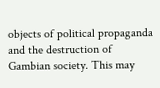objects of political propaganda and the destruction of Gambian society. This may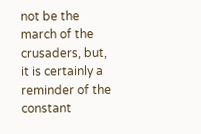not be the march of the crusaders, but, it is certainly a reminder of the constant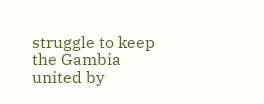struggle to keep the Gambia united by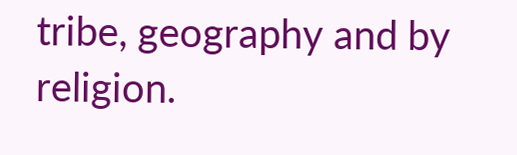tribe, geography and by religion.